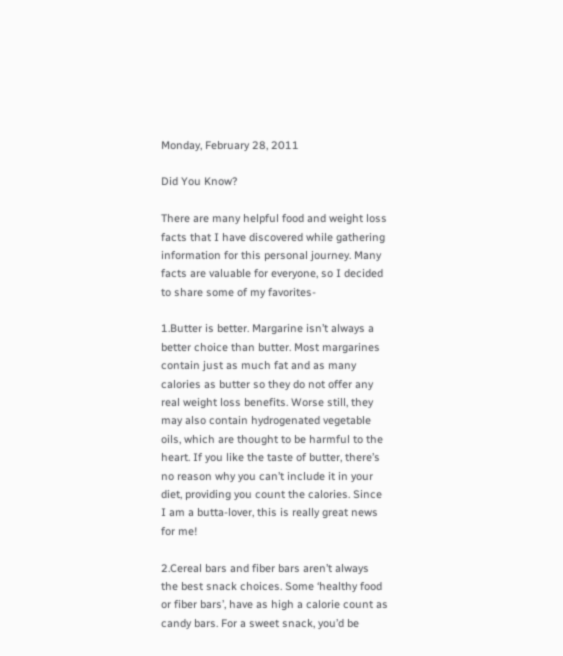Monday, February 28, 2011

Did You Know?

There are many helpful food and weight loss facts that I have discovered while gathering information for this personal journey. Many facts are valuable for everyone, so I decided to share some of my favorites-

1.Butter is better. Margarine isn’t always a better choice than butter. Most margarines contain just as much fat and as many calories as butter so they do not offer any real weight loss benefits. Worse still, they may also contain hydrogenated vegetable oils, which are thought to be harmful to the heart. If you like the taste of butter, there’s no reason why you can’t include it in your diet, providing you count the calories. Since I am a butta-lover, this is really great news for me!

2.Cereal bars and fiber bars aren’t always the best snack choices. Some ‘healthy food or fiber bars’, have as high a calorie count as candy bars. For a sweet snack, you’d be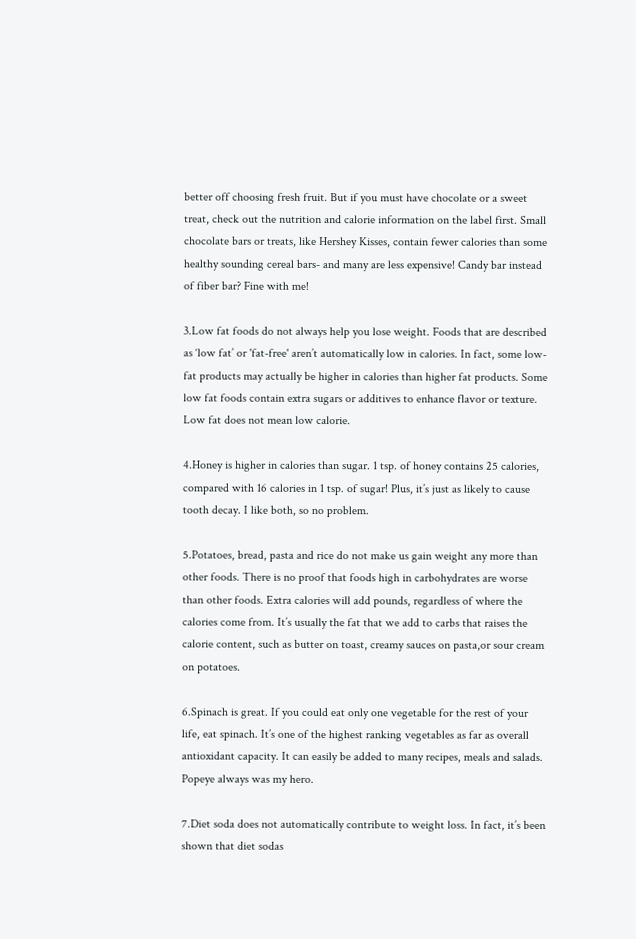better off choosing fresh fruit. But if you must have chocolate or a sweet treat, check out the nutrition and calorie information on the label first. Small chocolate bars or treats, like Hershey Kisses, contain fewer calories than some healthy sounding cereal bars- and many are less expensive! Candy bar instead of fiber bar? Fine with me!

3.Low fat foods do not always help you lose weight. Foods that are described as ‘low fat’ or 'fat-free' aren’t automatically low in calories. In fact, some low-fat products may actually be higher in calories than higher fat products. Some low fat foods contain extra sugars or additives to enhance flavor or texture. Low fat does not mean low calorie.

4.Honey is higher in calories than sugar. 1 tsp. of honey contains 25 calories, compared with 16 calories in 1 tsp. of sugar! Plus, it’s just as likely to cause tooth decay. I like both, so no problem.

5.Potatoes, bread, pasta and rice do not make us gain weight any more than other foods. There is no proof that foods high in carbohydrates are worse than other foods. Extra calories will add pounds, regardless of where the calories come from. It’s usually the fat that we add to carbs that raises the calorie content, such as butter on toast, creamy sauces on pasta,or sour cream on potatoes.

6.Spinach is great. If you could eat only one vegetable for the rest of your life, eat spinach. It’s one of the highest ranking vegetables as far as overall antioxidant capacity. It can easily be added to many recipes, meals and salads. Popeye always was my hero.

7.Diet soda does not automatically contribute to weight loss. In fact, it’s been shown that diet sodas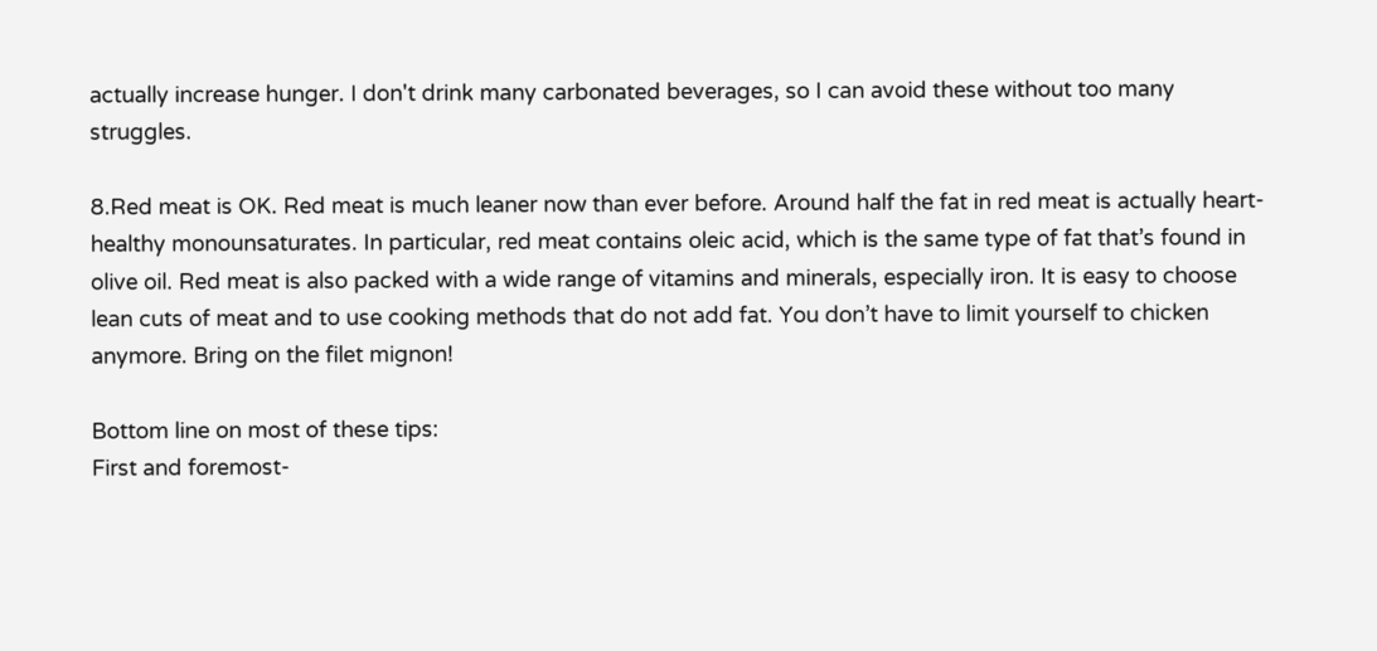actually increase hunger. I don't drink many carbonated beverages, so I can avoid these without too many struggles.

8.Red meat is OK. Red meat is much leaner now than ever before. Around half the fat in red meat is actually heart-healthy monounsaturates. In particular, red meat contains oleic acid, which is the same type of fat that’s found in olive oil. Red meat is also packed with a wide range of vitamins and minerals, especially iron. It is easy to choose lean cuts of meat and to use cooking methods that do not add fat. You don’t have to limit yourself to chicken anymore. Bring on the filet mignon!

Bottom line on most of these tips:
First and foremost-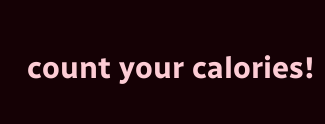count your calories!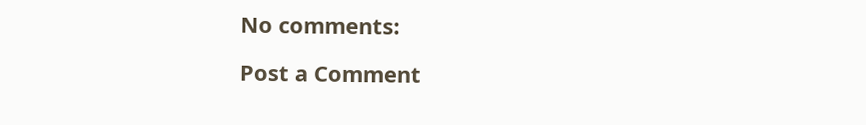No comments:

Post a Comment